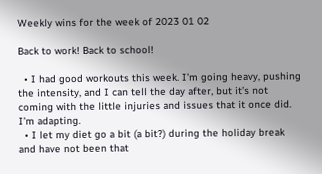Weekly wins for the week of 2023 01 02

Back to work! Back to school!

  • I had good workouts this week. I’m going heavy, pushing the intensity, and I can tell the day after, but it’s not coming with the little injuries and issues that it once did. I’m adapting.
  • I let my diet go a bit (a bit?) during the holiday break and have not been that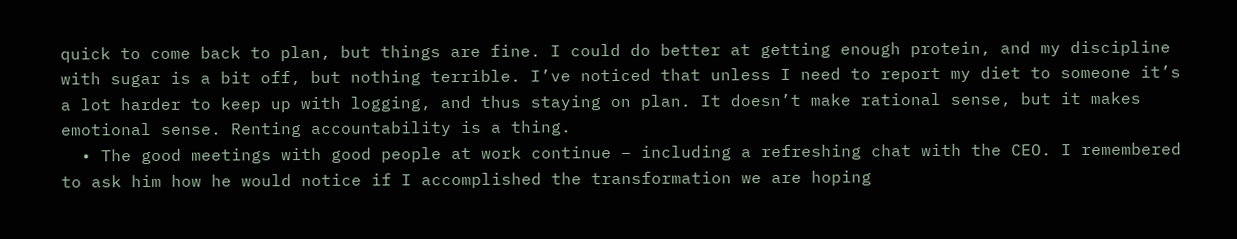quick to come back to plan, but things are fine. I could do better at getting enough protein, and my discipline with sugar is a bit off, but nothing terrible. I’ve noticed that unless I need to report my diet to someone it’s a lot harder to keep up with logging, and thus staying on plan. It doesn’t make rational sense, but it makes emotional sense. Renting accountability is a thing.
  • The good meetings with good people at work continue – including a refreshing chat with the CEO. I remembered to ask him how he would notice if I accomplished the transformation we are hoping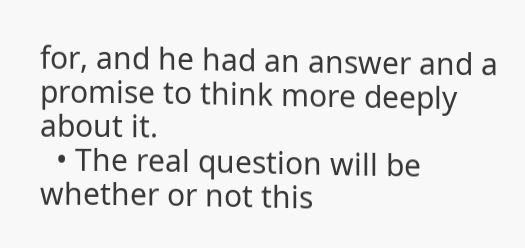for, and he had an answer and a promise to think more deeply about it.
  • The real question will be whether or not this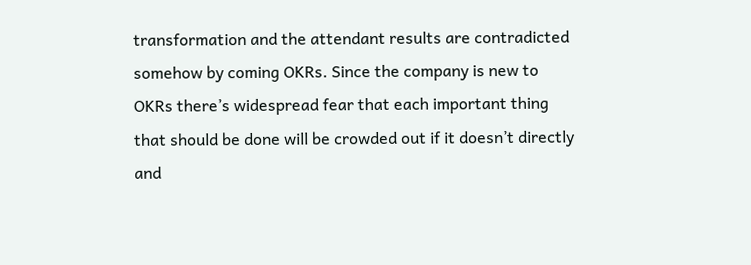transformation and the attendant results are contradicted somehow by coming OKRs. Since the company is new to OKRs there’s widespread fear that each important thing that should be done will be crowded out if it doesn’t directly and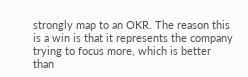strongly map to an OKR. The reason this is a win is that it represents the company trying to focus more, which is better than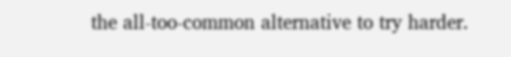the all-too-common alternative to try harder.